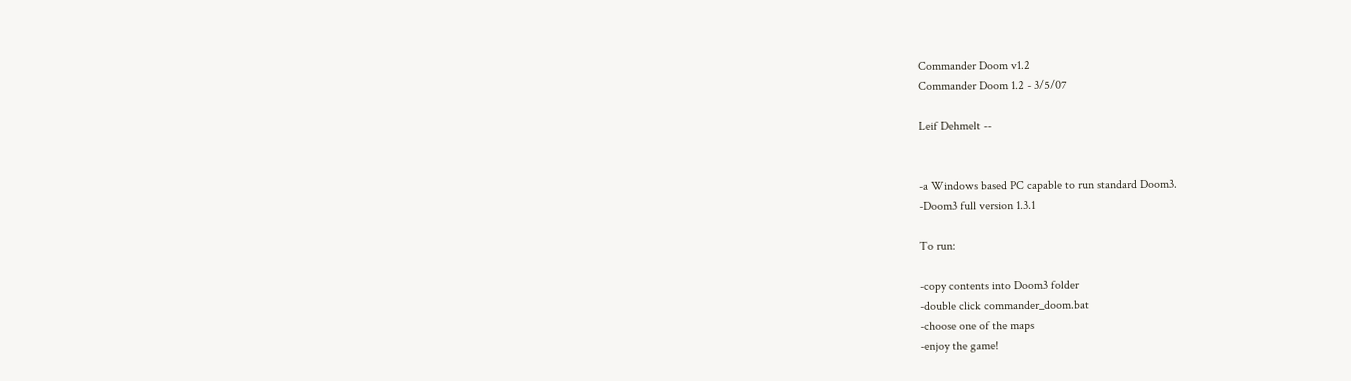Commander Doom v1.2
Commander Doom 1.2 - 3/5/07

Leif Dehmelt --


-a Windows based PC capable to run standard Doom3.
-Doom3 full version 1.3.1

To run:

-copy contents into Doom3 folder
-double click commander_doom.bat
-choose one of the maps
-enjoy the game!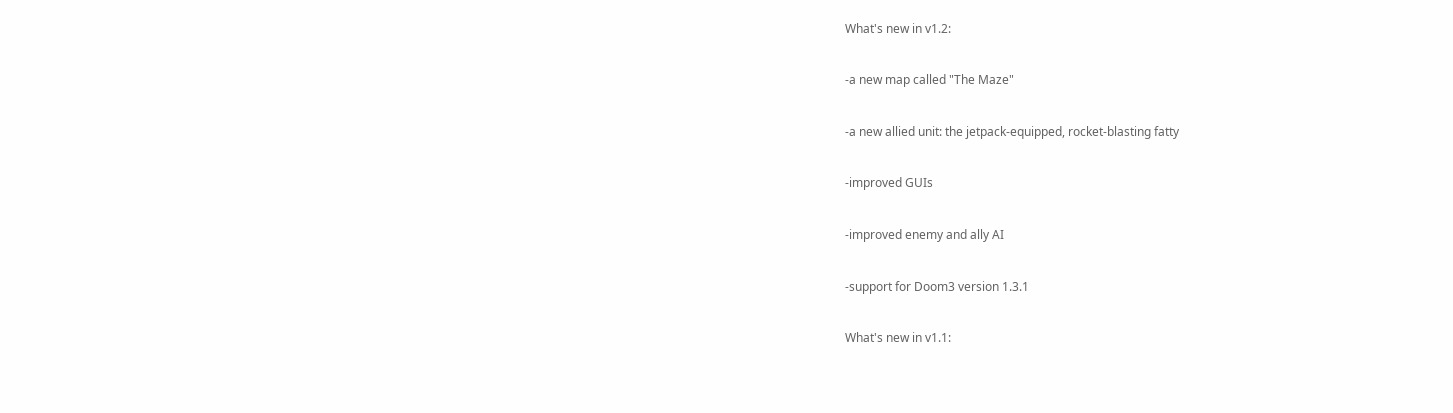What's new in v1.2:

-a new map called "The Maze"

-a new allied unit: the jetpack-equipped, rocket-blasting fatty

-improved GUIs

-improved enemy and ally AI

-support for Doom3 version 1.3.1

What's new in v1.1: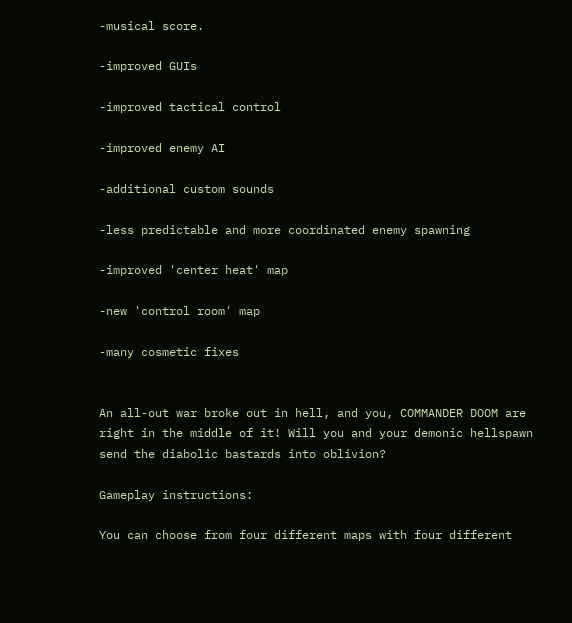-musical score.

-improved GUIs

-improved tactical control

-improved enemy AI

-additional custom sounds

-less predictable and more coordinated enemy spawning

-improved 'center heat' map

-new 'control room' map

-many cosmetic fixes


An all-out war broke out in hell, and you, COMMANDER DOOM are
right in the middle of it! Will you and your demonic hellspawn
send the diabolic bastards into oblivion?

Gameplay instructions:

You can choose from four different maps with four different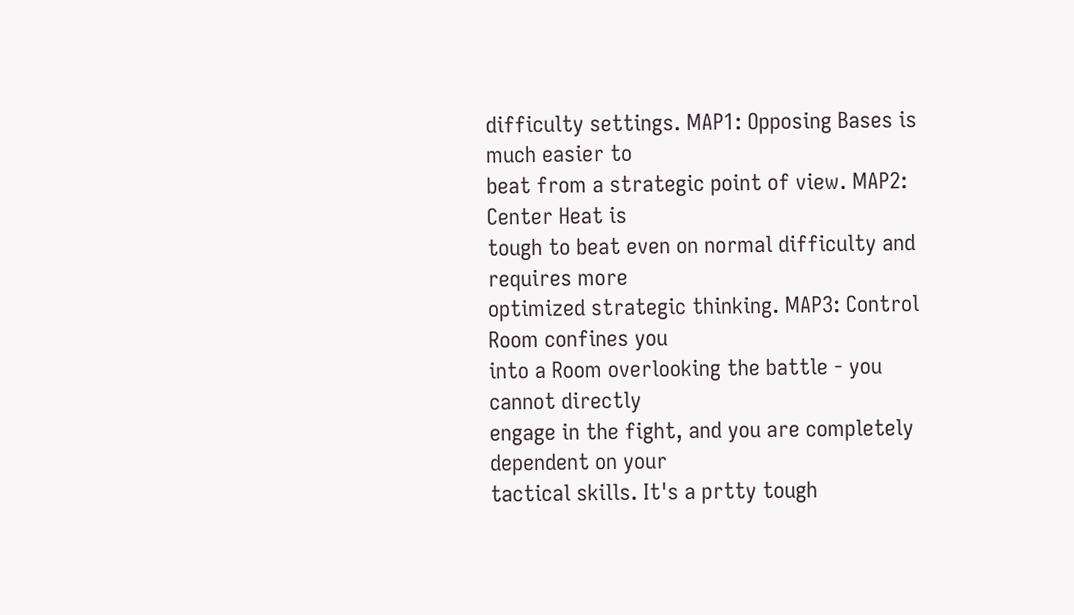difficulty settings. MAP1: Opposing Bases is much easier to
beat from a strategic point of view. MAP2: Center Heat is
tough to beat even on normal difficulty and requires more
optimized strategic thinking. MAP3: Control Room confines you
into a Room overlooking the battle - you cannot directly
engage in the fight, and you are completely dependent on your
tactical skills. It's a prtty tough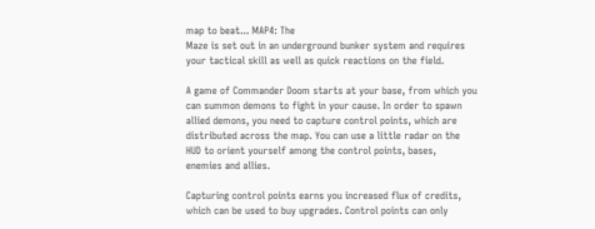map to beat... MAP4: The
Maze is set out in an underground bunker system and requires
your tactical skill as well as quick reactions on the field.

A game of Commander Doom starts at your base, from which you
can summon demons to fight in your cause. In order to spawn
allied demons, you need to capture control points, which are
distributed across the map. You can use a little radar on the
HUD to orient yourself among the control points, bases,
enemies and allies.

Capturing control points earns you increased flux of credits,
which can be used to buy upgrades. Control points can only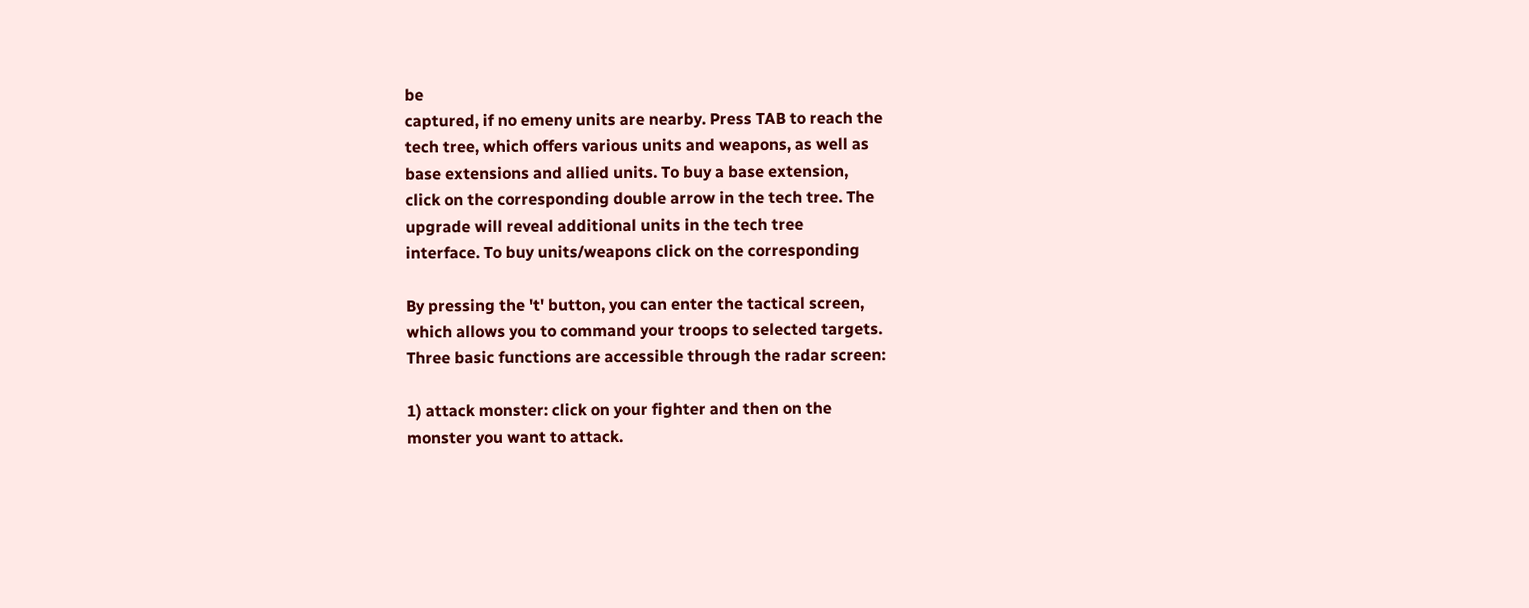be
captured, if no emeny units are nearby. Press TAB to reach the
tech tree, which offers various units and weapons, as well as
base extensions and allied units. To buy a base extension,
click on the corresponding double arrow in the tech tree. The
upgrade will reveal additional units in the tech tree
interface. To buy units/weapons click on the corresponding

By pressing the 't' button, you can enter the tactical screen,
which allows you to command your troops to selected targets.
Three basic functions are accessible through the radar screen:

1) attack monster: click on your fighter and then on the
monster you want to attack.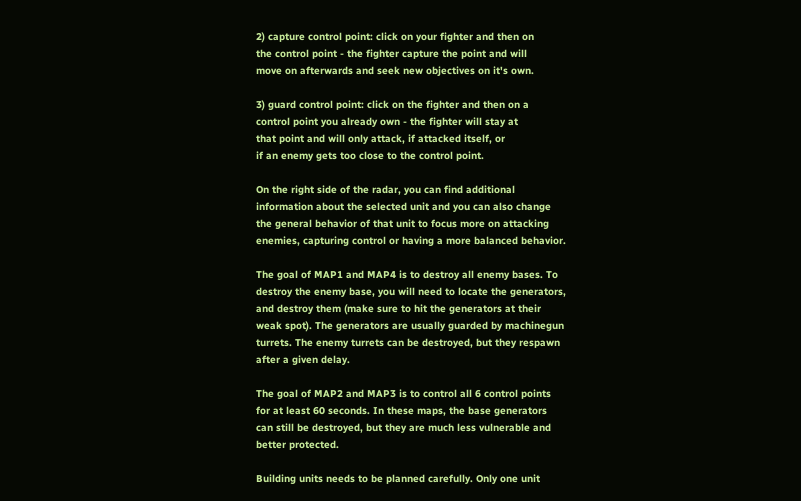2) capture control point: click on your fighter and then on
the control point - the fighter capture the point and will
move on afterwards and seek new objectives on it's own.

3) guard control point: click on the fighter and then on a
control point you already own - the fighter will stay at
that point and will only attack, if attacked itself, or
if an enemy gets too close to the control point.

On the right side of the radar, you can find additional
information about the selected unit and you can also change
the general behavior of that unit to focus more on attacking
enemies, capturing control or having a more balanced behavior.

The goal of MAP1 and MAP4 is to destroy all enemy bases. To
destroy the enemy base, you will need to locate the generators,
and destroy them (make sure to hit the generators at their
weak spot). The generators are usually guarded by machinegun
turrets. The enemy turrets can be destroyed, but they respawn
after a given delay.

The goal of MAP2 and MAP3 is to control all 6 control points
for at least 60 seconds. In these maps, the base generators
can still be destroyed, but they are much less vulnerable and
better protected.

Building units needs to be planned carefully. Only one unit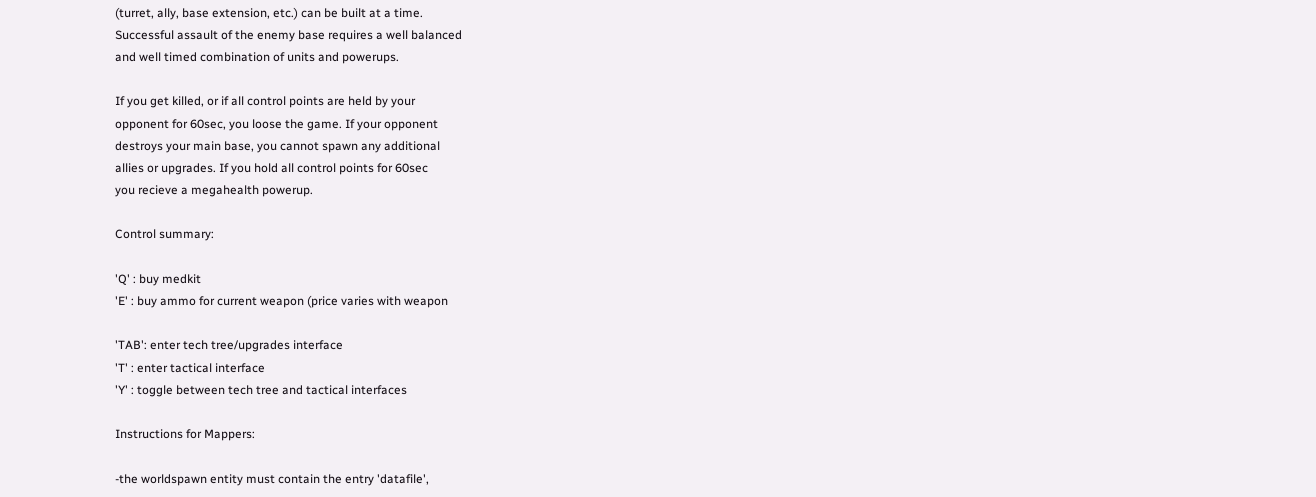(turret, ally, base extension, etc.) can be built at a time.
Successful assault of the enemy base requires a well balanced
and well timed combination of units and powerups.

If you get killed, or if all control points are held by your
opponent for 60sec, you loose the game. If your opponent
destroys your main base, you cannot spawn any additional
allies or upgrades. If you hold all control points for 60sec
you recieve a megahealth powerup.

Control summary:

'Q' : buy medkit
'E' : buy ammo for current weapon (price varies with weapon

'TAB': enter tech tree/upgrades interface
'T' : enter tactical interface
'Y' : toggle between tech tree and tactical interfaces

Instructions for Mappers:

-the worldspawn entity must contain the entry 'datafile',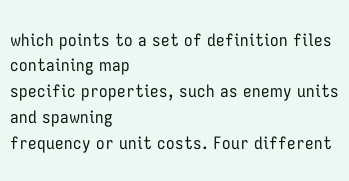which points to a set of definition files containing map
specific properties, such as enemy units and spawning
frequency or unit costs. Four different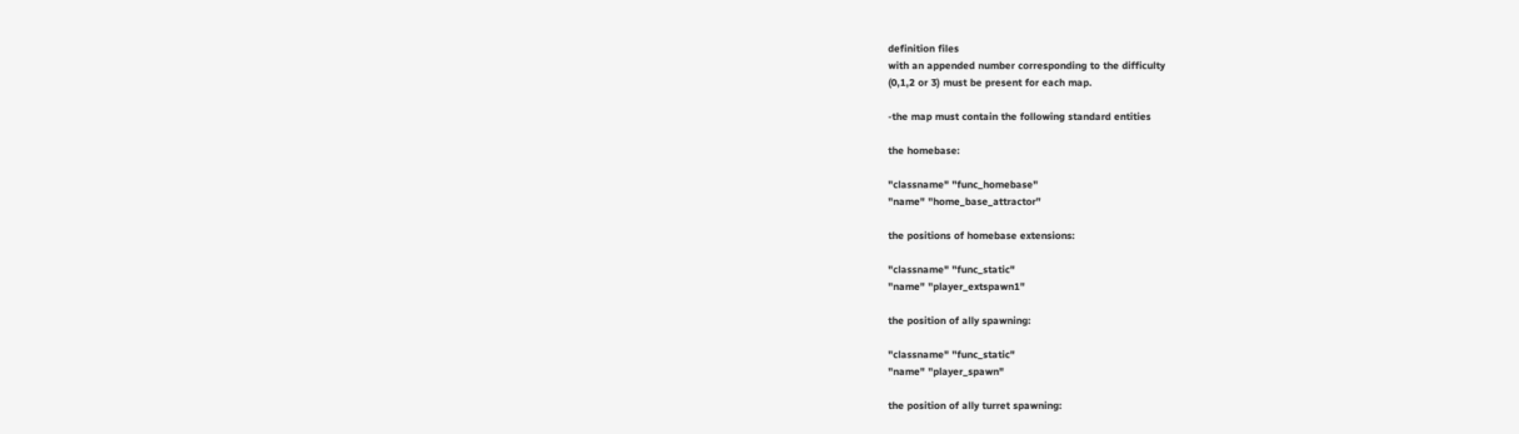definition files
with an appended number corresponding to the difficulty
(0,1,2 or 3) must be present for each map.

-the map must contain the following standard entities

the homebase:

"classname" "func_homebase"
"name" "home_base_attractor"

the positions of homebase extensions:

"classname" "func_static"
"name" "player_extspawn1"

the position of ally spawning:

"classname" "func_static"
"name" "player_spawn"

the position of ally turret spawning: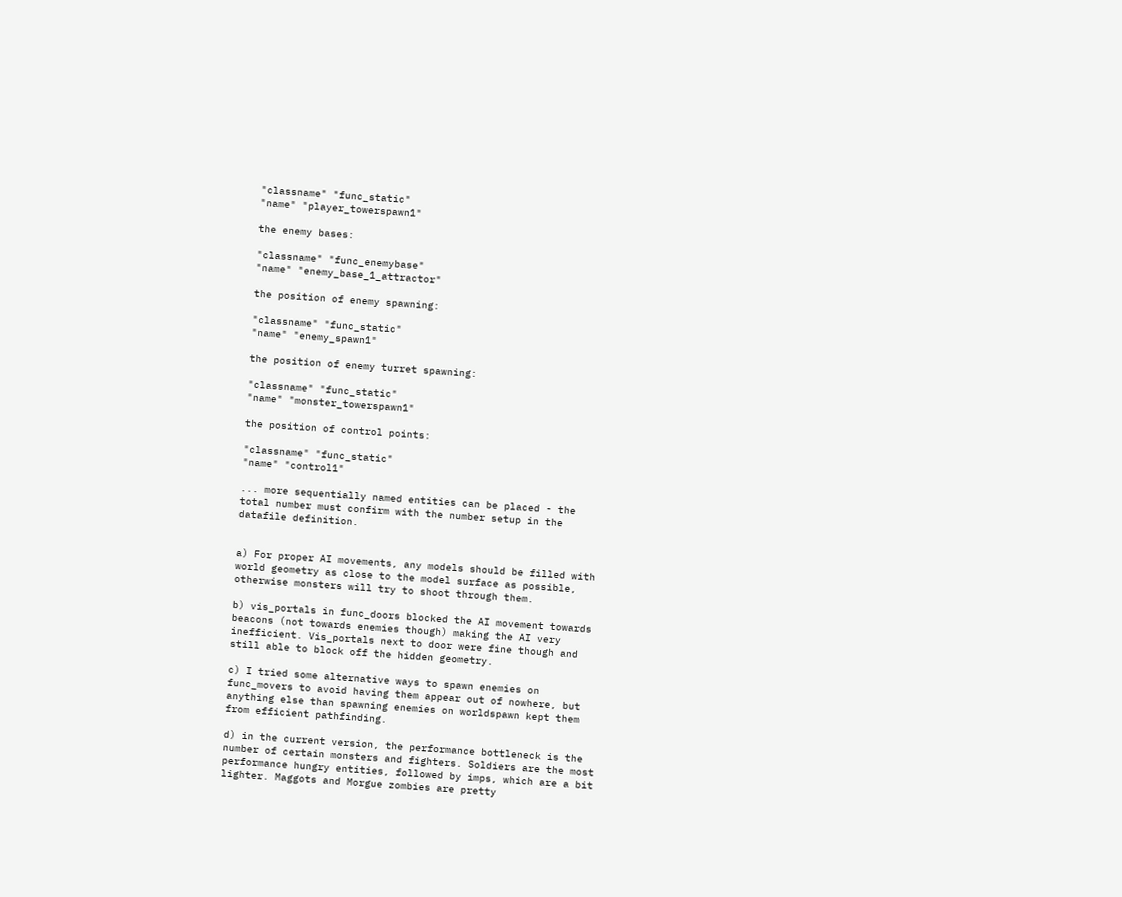"classname" "func_static"
"name" "player_towerspawn1"

the enemy bases:

"classname" "func_enemybase"
"name" "enemy_base_1_attractor"

the position of enemy spawning:

"classname" "func_static"
"name" "enemy_spawn1"

the position of enemy turret spawning:

"classname" "func_static"
"name" "monster_towerspawn1"

the position of control points:

"classname" "func_static"
"name" "control1"

... more sequentially named entities can be placed - the
total number must confirm with the number setup in the
datafile definition.


a) For proper AI movements, any models should be filled with
world geometry as close to the model surface as possible,
otherwise monsters will try to shoot through them.

b) vis_portals in func_doors blocked the AI movement towards
beacons (not towards enemies though) making the AI very
inefficient. Vis_portals next to door were fine though and
still able to block off the hidden geometry.

c) I tried some alternative ways to spawn enemies on
func_movers to avoid having them appear out of nowhere, but
anything else than spawning enemies on worldspawn kept them
from efficient pathfinding.

d) in the current version, the performance bottleneck is the
number of certain monsters and fighters. Soldiers are the most
performance hungry entities, followed by imps, which are a bit
lighter. Maggots and Morgue zombies are pretty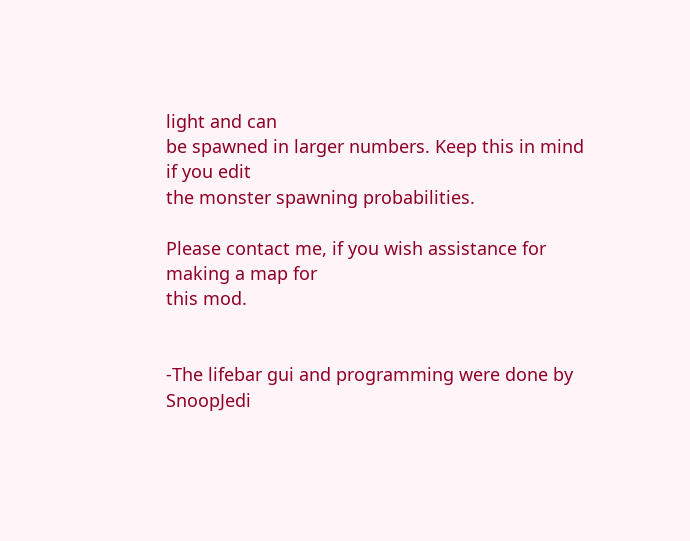light and can
be spawned in larger numbers. Keep this in mind if you edit
the monster spawning probabilities.

Please contact me, if you wish assistance for making a map for
this mod.


-The lifebar gui and programming were done by SnoopJedi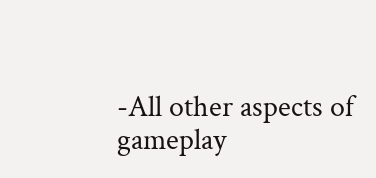-All other aspects of gameplay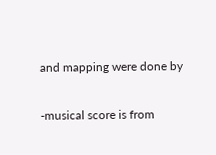and mapping were done by

-musical score is from